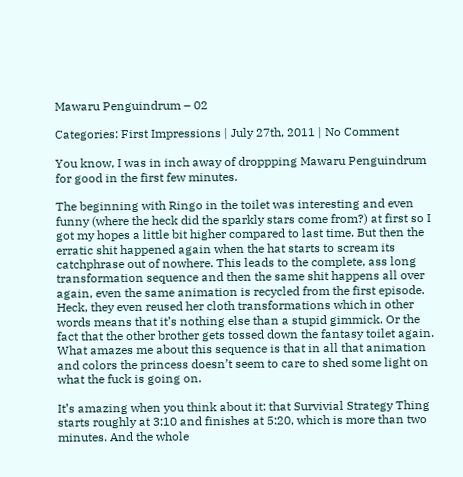Mawaru Penguindrum – 02

Categories: First Impressions | July 27th, 2011 | No Comment

You know, I was in inch away of droppping Mawaru Penguindrum for good in the first few minutes.

The beginning with Ringo in the toilet was interesting and even funny (where the heck did the sparkly stars come from?) at first so I got my hopes a little bit higher compared to last time. But then the erratic shit happened again when the hat starts to scream its catchphrase out of nowhere. This leads to the complete, ass long transformation sequence and then the same shit happens all over again, even the same animation is recycled from the first episode. Heck, they even reused her cloth transformations which in other words means that it’s nothing else than a stupid gimmick. Or the fact that the other brother gets tossed down the fantasy toilet again. What amazes me about this sequence is that in all that animation and colors the princess doesn’t seem to care to shed some light on what the fuck is going on.

It’s amazing when you think about it: that Survivial Strategy Thing starts roughly at 3:10 and finishes at 5:20, which is more than two minutes. And the whole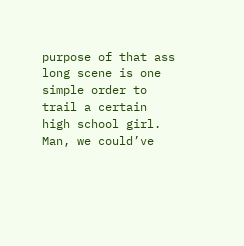purpose of that ass long scene is one simple order to trail a certain high school girl. Man, we could’ve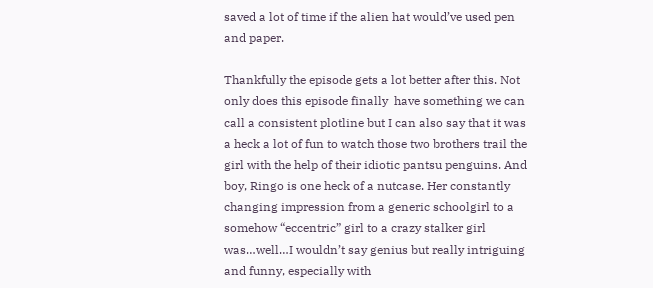saved a lot of time if the alien hat would’ve used pen and paper.

Thankfully the episode gets a lot better after this. Not only does this episode finally  have something we can call a consistent plotline but I can also say that it was a heck a lot of fun to watch those two brothers trail the girl with the help of their idiotic pantsu penguins. And boy, Ringo is one heck of a nutcase. Her constantly changing impression from a generic schoolgirl to a somehow “eccentric” girl to a crazy stalker girl was…well…I wouldn’t say genius but really intriguing and funny, especially with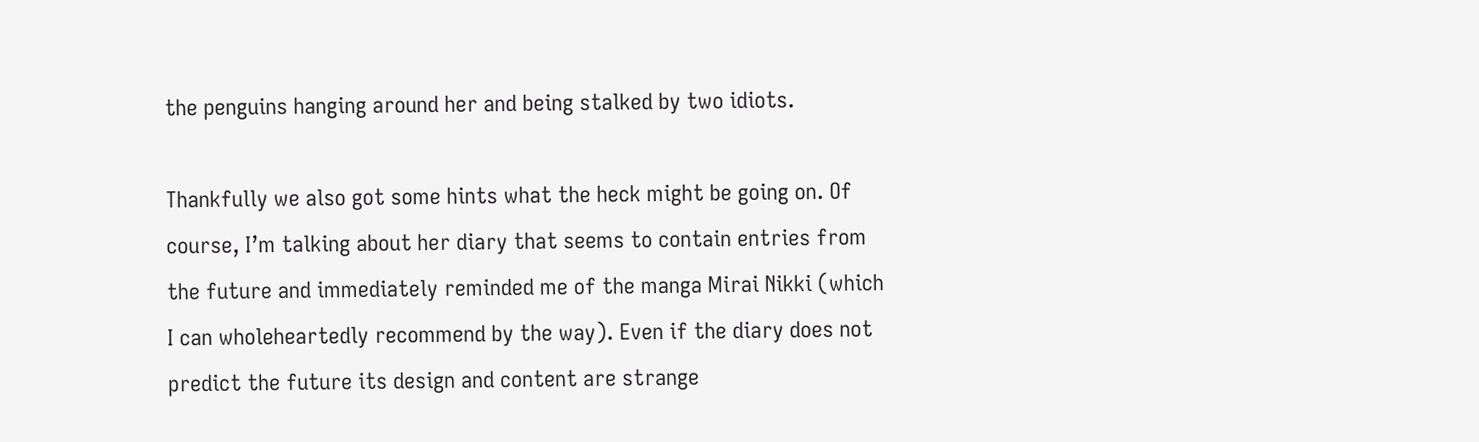the penguins hanging around her and being stalked by two idiots.

Thankfully we also got some hints what the heck might be going on. Of course, I’m talking about her diary that seems to contain entries from the future and immediately reminded me of the manga Mirai Nikki (which I can wholeheartedly recommend by the way). Even if the diary does not predict the future its design and content are strange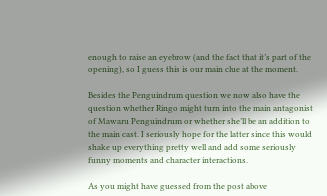enough to raise an eyebrow (and the fact that it’s part of the opening), so I guess this is our main clue at the moment.

Besides the Penguindrum question we now also have the question whether Ringo might turn into the main antagonist of Mawaru Penguindrum or whether she’ll be an addition to the main cast. I seriously hope for the latter since this would shake up everything pretty well and add some seriously funny moments and character interactions.

As you might have guessed from the post above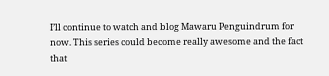I’ll continue to watch and blog Mawaru Penguindrum for now. This series could become really awesome and the fact that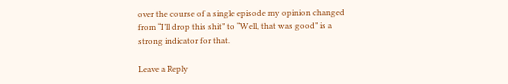over the course of a single episode my opinion changed from “I’ll drop this shit” to “Well, that was good” is a strong indicator for that.

Leave a Reply